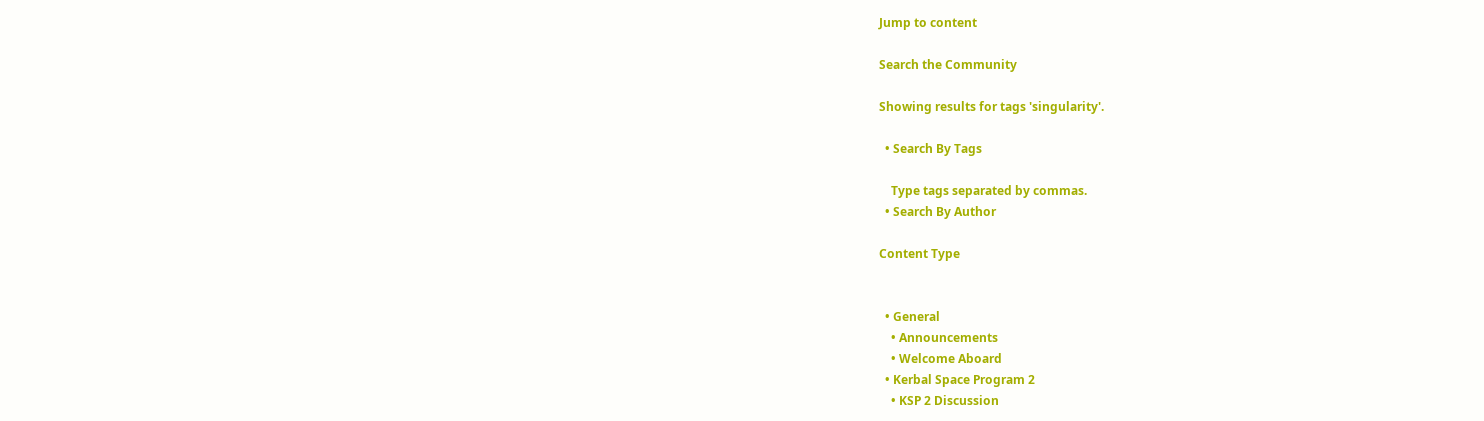Jump to content

Search the Community

Showing results for tags 'singularity'.

  • Search By Tags

    Type tags separated by commas.
  • Search By Author

Content Type


  • General
    • Announcements
    • Welcome Aboard
  • Kerbal Space Program 2
    • KSP 2 Discussion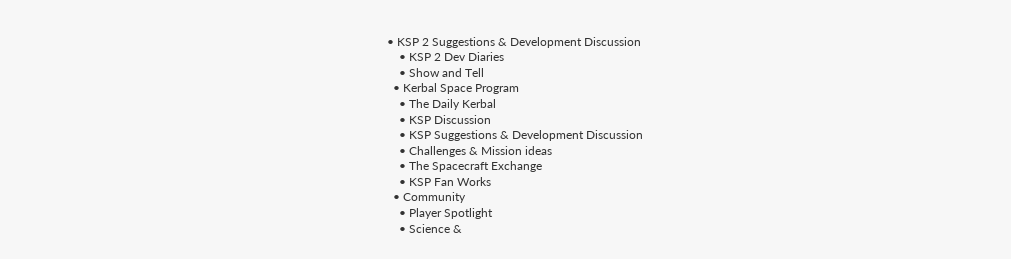• KSP 2 Suggestions & Development Discussion
    • KSP 2 Dev Diaries
    • Show and Tell
  • Kerbal Space Program
    • The Daily Kerbal
    • KSP Discussion
    • KSP Suggestions & Development Discussion
    • Challenges & Mission ideas
    • The Spacecraft Exchange
    • KSP Fan Works
  • Community
    • Player Spotlight
    • Science &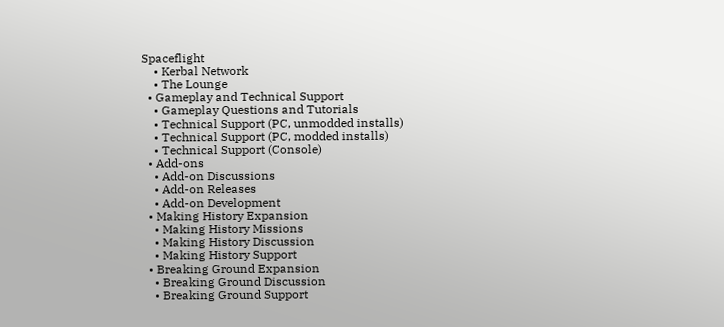Spaceflight
    • Kerbal Network
    • The Lounge
  • Gameplay and Technical Support
    • Gameplay Questions and Tutorials
    • Technical Support (PC, unmodded installs)
    • Technical Support (PC, modded installs)
    • Technical Support (Console)
  • Add-ons
    • Add-on Discussions
    • Add-on Releases
    • Add-on Development
  • Making History Expansion
    • Making History Missions
    • Making History Discussion
    • Making History Support
  • Breaking Ground Expansion
    • Breaking Ground Discussion
    • Breaking Ground Support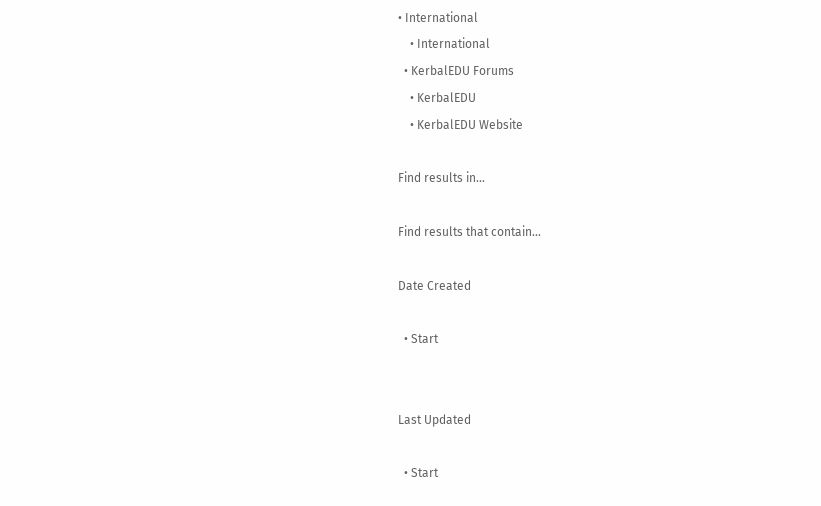• International
    • International
  • KerbalEDU Forums
    • KerbalEDU
    • KerbalEDU Website

Find results in...

Find results that contain...

Date Created

  • Start


Last Updated

  • Start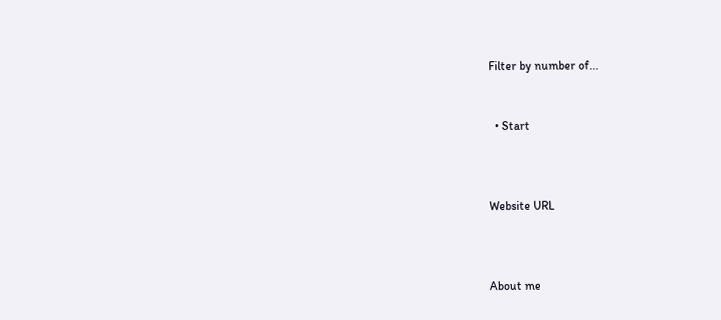Filter by number of...


  • Start



Website URL



About me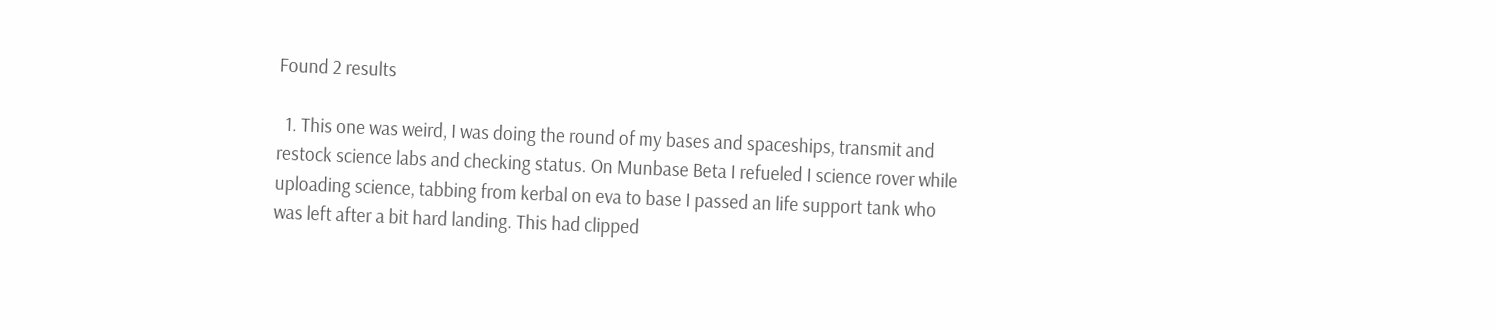Found 2 results

  1. This one was weird, I was doing the round of my bases and spaceships, transmit and restock science labs and checking status. On Munbase Beta I refueled I science rover while uploading science, tabbing from kerbal on eva to base I passed an life support tank who was left after a bit hard landing. This had clipped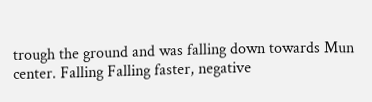trough the ground and was falling down towards Mun center. Falling Falling faster, negative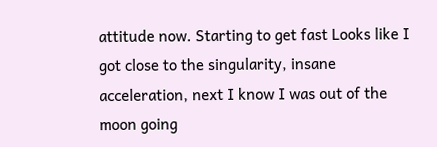attitude now. Starting to get fast Looks like I got close to the singularity, insane acceleration, next I know I was out of the moon going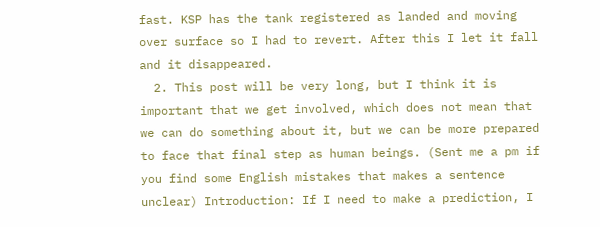fast. KSP has the tank registered as landed and moving over surface so I had to revert. After this I let it fall and it disappeared.
  2. This post will be very long, but I think it is important that we get involved, which does not mean that we can do something about it, but we can be more prepared to face that final step as human beings. (Sent me a pm if you find some English mistakes that makes a sentence unclear) Introduction: If I need to make a prediction, I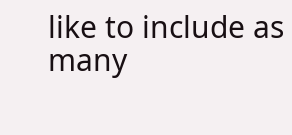like to include as many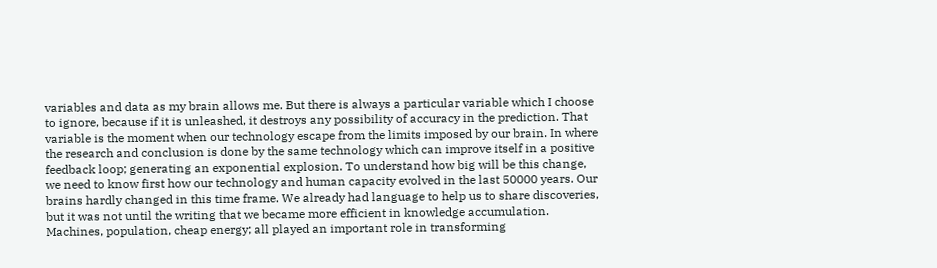variables and data as my brain allows me. But there is always a particular variable which I choose to ignore, because if it is unleashed, it destroys any possibility of accuracy in the prediction. That variable is the moment when our technology escape from the limits imposed by our brain. In where the research and conclusion is done by the same technology which can improve itself in a positive feedback loop; generating an exponential explosion. To understand how big will be this change, we need to know first how our technology and human capacity evolved in the last 50000 years. Our brains hardly changed in this time frame. We already had language to help us to share discoveries, but it was not until the writing that we became more efficient in knowledge accumulation. Machines, population, cheap energy; all played an important role in transforming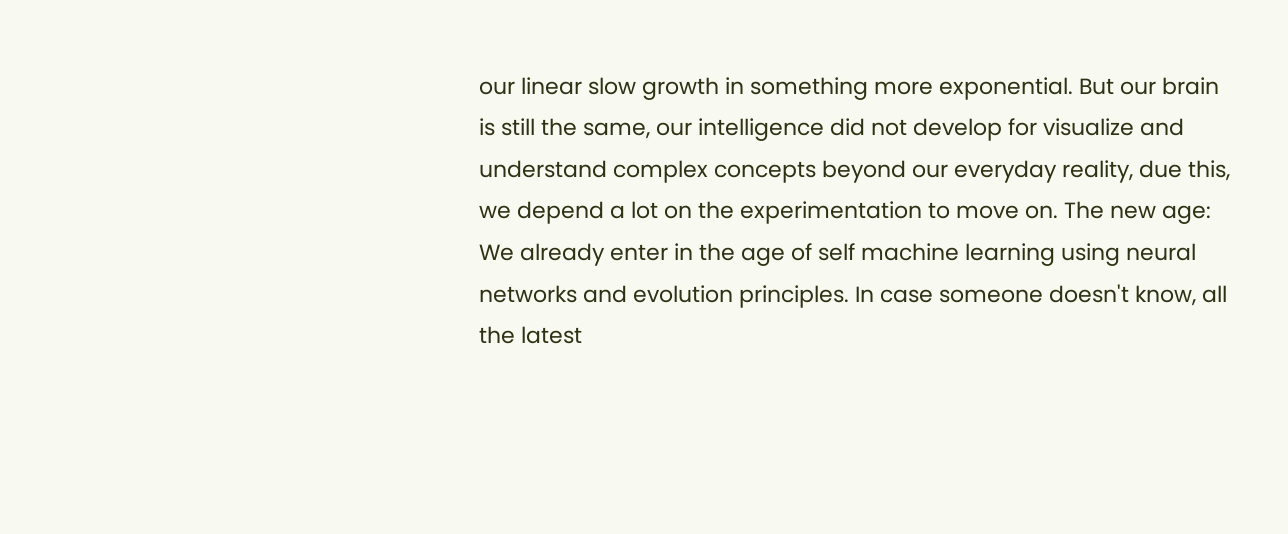our linear slow growth in something more exponential. But our brain is still the same, our intelligence did not develop for visualize and understand complex concepts beyond our everyday reality, due this, we depend a lot on the experimentation to move on. The new age: We already enter in the age of self machine learning using neural networks and evolution principles. In case someone doesn't know, all the latest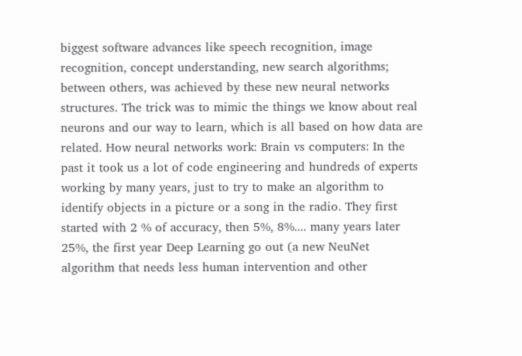biggest software advances like speech recognition, image recognition, concept understanding, new search algorithms; between others, was achieved by these new neural networks structures. The trick was to mimic the things we know about real neurons and our way to learn, which is all based on how data are related. How neural networks work: Brain vs computers: In the past it took us a lot of code engineering and hundreds of experts working by many years, just to try to make an algorithm to identify objects in a picture or a song in the radio. They first started with 2 % of accuracy, then 5%, 8%.... many years later 25%, the first year Deep Learning go out (a new NeuNet algorithm that needs less human intervention and other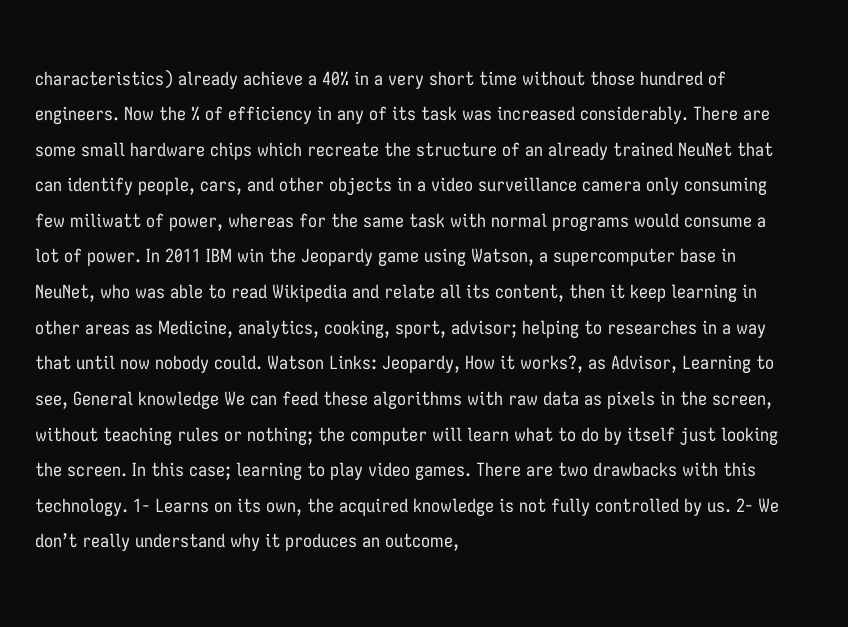characteristics) already achieve a 40% in a very short time without those hundred of engineers. Now the % of efficiency in any of its task was increased considerably. There are some small hardware chips which recreate the structure of an already trained NeuNet that can identify people, cars, and other objects in a video surveillance camera only consuming few miliwatt of power, whereas for the same task with normal programs would consume a lot of power. In 2011 IBM win the Jeopardy game using Watson, a supercomputer base in NeuNet, who was able to read Wikipedia and relate all its content, then it keep learning in other areas as Medicine, analytics, cooking, sport, advisor; helping to researches in a way that until now nobody could. Watson Links: Jeopardy, How it works?, as Advisor, Learning to see, General knowledge We can feed these algorithms with raw data as pixels in the screen, without teaching rules or nothing; the computer will learn what to do by itself just looking the screen. In this case; learning to play video games. There are two drawbacks with this technology. 1- Learns on its own, the acquired knowledge is not fully controlled by us. 2- We don’t really understand why it produces an outcome,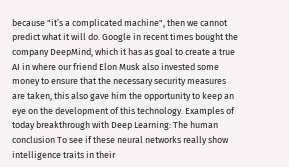because "it’s a complicated machine", then we cannot predict what it will do. Google in recent times bought the company DeepMind, which it has as goal to create a true AI in where our friend Elon Musk also invested some money to ensure that the necessary security measures are taken, this also gave him the opportunity to keep an eye on the development of this technology. Examples of today breakthrough with Deep Learning: The human conclusion To see if these neural networks really show intelligence traits in their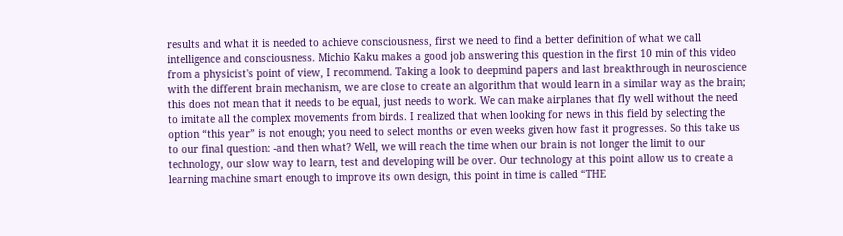results and what it is needed to achieve consciousness, first we need to find a better definition of what we call intelligence and consciousness. Michio Kaku makes a good job answering this question in the first 10 min of this video from a physicist's point of view, I recommend. Taking a look to deepmind papers and last breakthrough in neuroscience with the different brain mechanism, we are close to create an algorithm that would learn in a similar way as the brain; this does not mean that it needs to be equal, just needs to work. We can make airplanes that fly well without the need to imitate all the complex movements from birds. I realized that when looking for news in this field by selecting the option “this year” is not enough; you need to select months or even weeks given how fast it progresses. So this take us to our final question: -and then what? Well, we will reach the time when our brain is not longer the limit to our technology, our slow way to learn, test and developing will be over. Our technology at this point allow us to create a learning machine smart enough to improve its own design, this point in time is called “THE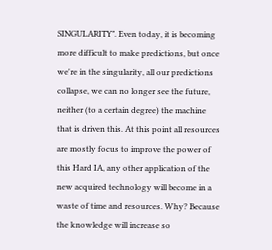SINGULARITY”. Even today, it is becoming more difficult to make predictions, but once we're in the singularity, all our predictions collapse, we can no longer see the future, neither (to a certain degree) the machine that is driven this. At this point all resources are mostly focus to improve the power of this Hard IA, any other application of the new acquired technology will become in a waste of time and resources. Why? Because the knowledge will increase so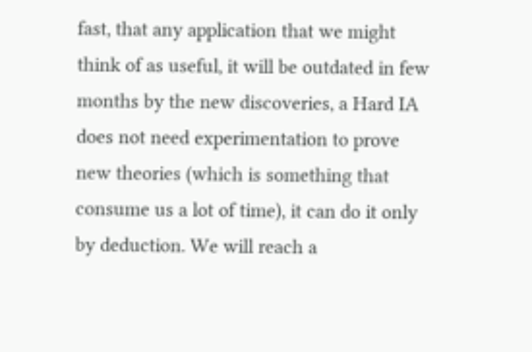fast, that any application that we might think of as useful, it will be outdated in few months by the new discoveries, a Hard IA does not need experimentation to prove new theories (which is something that consume us a lot of time), it can do it only by deduction. We will reach a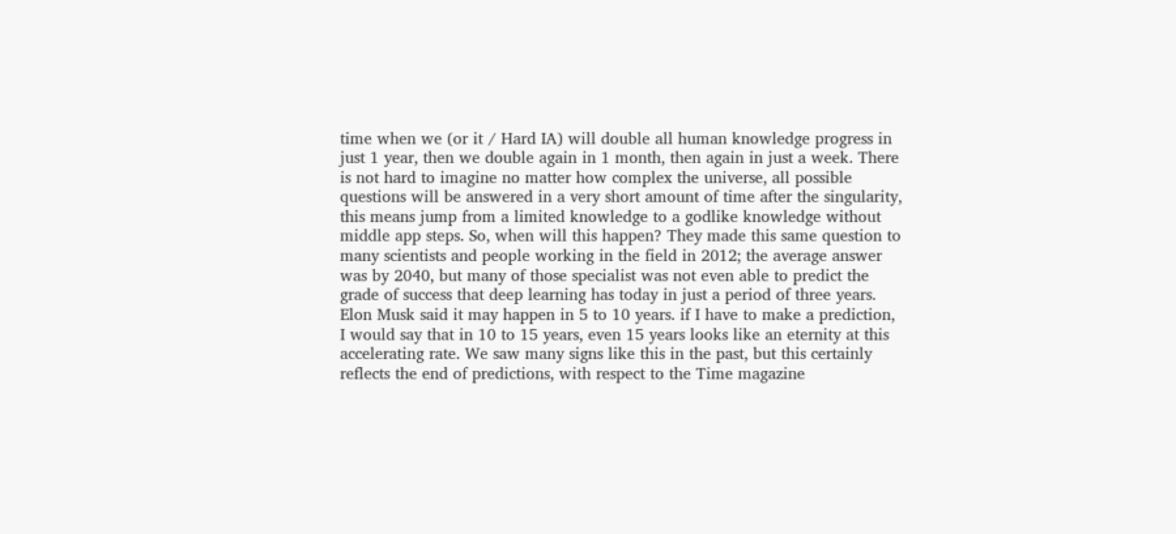time when we (or it / Hard IA) will double all human knowledge progress in just 1 year, then we double again in 1 month, then again in just a week. There is not hard to imagine no matter how complex the universe, all possible questions will be answered in a very short amount of time after the singularity, this means jump from a limited knowledge to a godlike knowledge without middle app steps. So, when will this happen? They made this same question to many scientists and people working in the field in 2012; the average answer was by 2040, but many of those specialist was not even able to predict the grade of success that deep learning has today in just a period of three years. Elon Musk said it may happen in 5 to 10 years. if I have to make a prediction, I would say that in 10 to 15 years, even 15 years looks like an eternity at this accelerating rate. We saw many signs like this in the past, but this certainly reflects the end of predictions, with respect to the Time magazine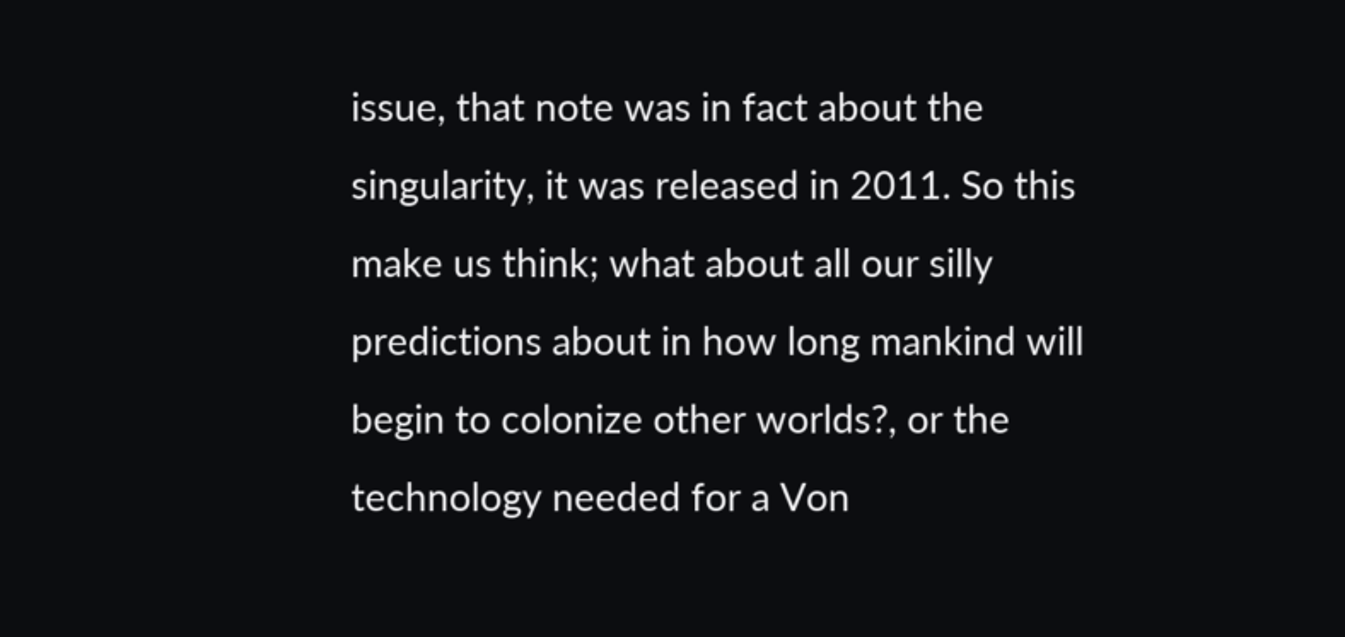issue, that note was in fact about the singularity, it was released in 2011. So this make us think; what about all our silly predictions about in how long mankind will begin to colonize other worlds?, or the technology needed for a Von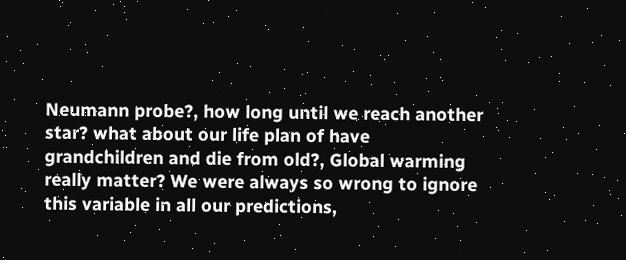Neumann probe?, how long until we reach another star? what about our life plan of have grandchildren and die from old?, Global warming really matter? We were always so wrong to ignore this variable in all our predictions,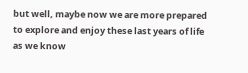but well, maybe now we are more prepared to explore and enjoy these last years of life as we know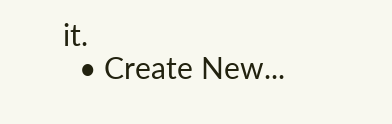it.
  • Create New...